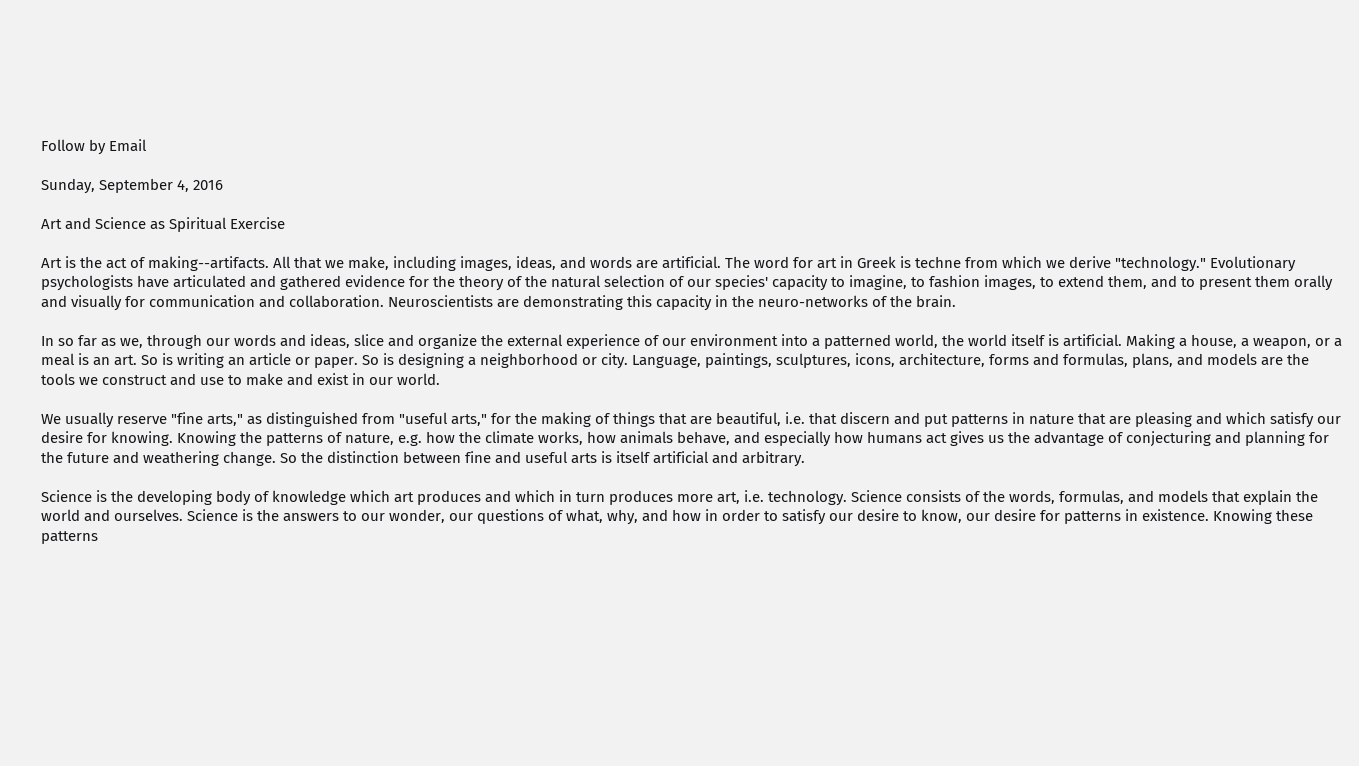Follow by Email

Sunday, September 4, 2016

Art and Science as Spiritual Exercise

Art is the act of making--artifacts. All that we make, including images, ideas, and words are artificial. The word for art in Greek is techne from which we derive "technology." Evolutionary psychologists have articulated and gathered evidence for the theory of the natural selection of our species' capacity to imagine, to fashion images, to extend them, and to present them orally and visually for communication and collaboration. Neuroscientists are demonstrating this capacity in the neuro-networks of the brain.

In so far as we, through our words and ideas, slice and organize the external experience of our environment into a patterned world, the world itself is artificial. Making a house, a weapon, or a meal is an art. So is writing an article or paper. So is designing a neighborhood or city. Language, paintings, sculptures, icons, architecture, forms and formulas, plans, and models are the tools we construct and use to make and exist in our world.

We usually reserve "fine arts," as distinguished from "useful arts," for the making of things that are beautiful, i.e. that discern and put patterns in nature that are pleasing and which satisfy our desire for knowing. Knowing the patterns of nature, e.g. how the climate works, how animals behave, and especially how humans act gives us the advantage of conjecturing and planning for the future and weathering change. So the distinction between fine and useful arts is itself artificial and arbitrary.

Science is the developing body of knowledge which art produces and which in turn produces more art, i.e. technology. Science consists of the words, formulas, and models that explain the world and ourselves. Science is the answers to our wonder, our questions of what, why, and how in order to satisfy our desire to know, our desire for patterns in existence. Knowing these patterns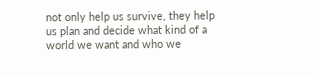not only help us survive, they help us plan and decide what kind of a world we want and who we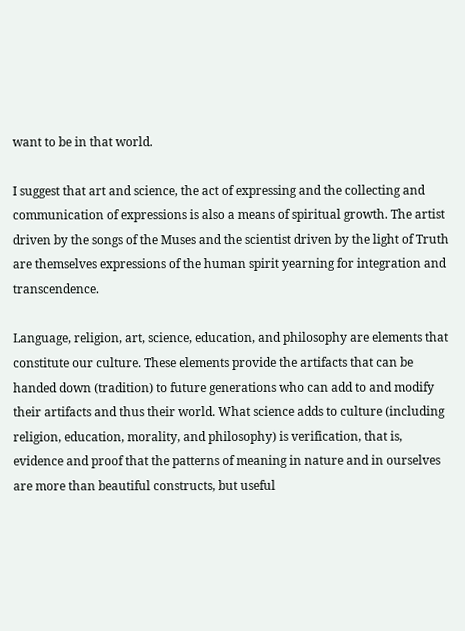want to be in that world.

I suggest that art and science, the act of expressing and the collecting and communication of expressions is also a means of spiritual growth. The artist driven by the songs of the Muses and the scientist driven by the light of Truth are themselves expressions of the human spirit yearning for integration and transcendence.

Language, religion, art, science, education, and philosophy are elements that constitute our culture. These elements provide the artifacts that can be handed down (tradition) to future generations who can add to and modify their artifacts and thus their world. What science adds to culture (including religion, education, morality, and philosophy) is verification, that is, evidence and proof that the patterns of meaning in nature and in ourselves are more than beautiful constructs, but useful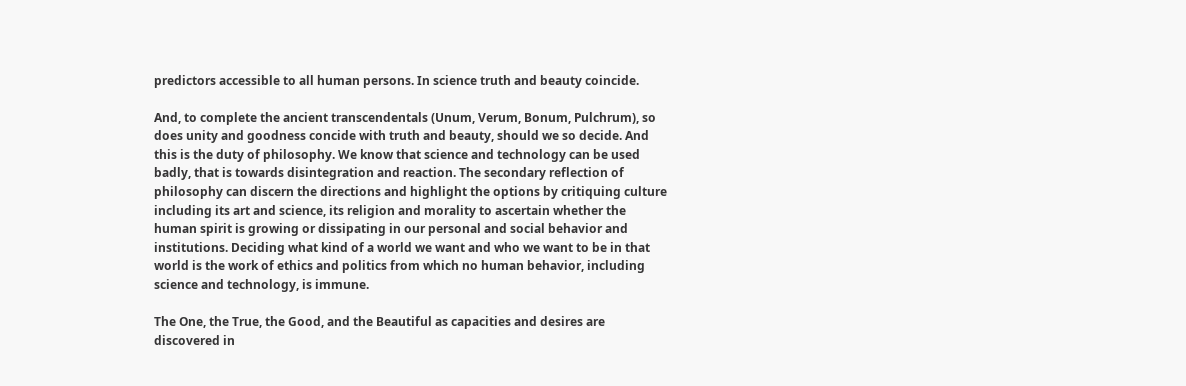predictors accessible to all human persons. In science truth and beauty coincide.

And, to complete the ancient transcendentals (Unum, Verum, Bonum, Pulchrum), so does unity and goodness concide with truth and beauty, should we so decide. And this is the duty of philosophy. We know that science and technology can be used badly, that is towards disintegration and reaction. The secondary reflection of philosophy can discern the directions and highlight the options by critiquing culture including its art and science, its religion and morality to ascertain whether the human spirit is growing or dissipating in our personal and social behavior and institutions. Deciding what kind of a world we want and who we want to be in that world is the work of ethics and politics from which no human behavior, including science and technology, is immune.

The One, the True, the Good, and the Beautiful as capacities and desires are discovered in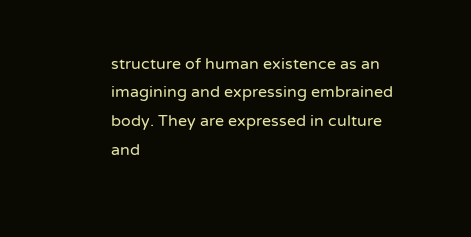structure of human existence as an imagining and expressing embrained body. They are expressed in culture and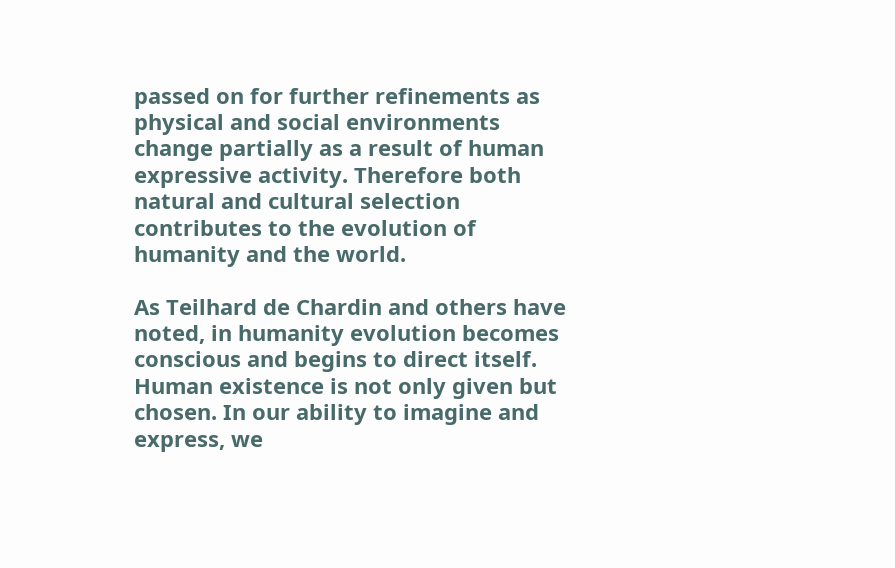passed on for further refinements as physical and social environments change partially as a result of human expressive activity. Therefore both natural and cultural selection contributes to the evolution of humanity and the world.

As Teilhard de Chardin and others have noted, in humanity evolution becomes conscious and begins to direct itself. Human existence is not only given but chosen. In our ability to imagine and express, we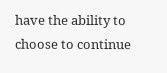have the ability to choose to continue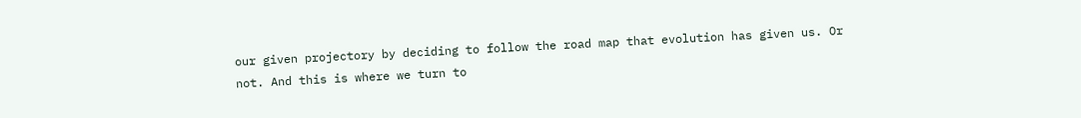our given projectory by deciding to follow the road map that evolution has given us. Or not. And this is where we turn to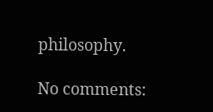philosophy.

No comments: